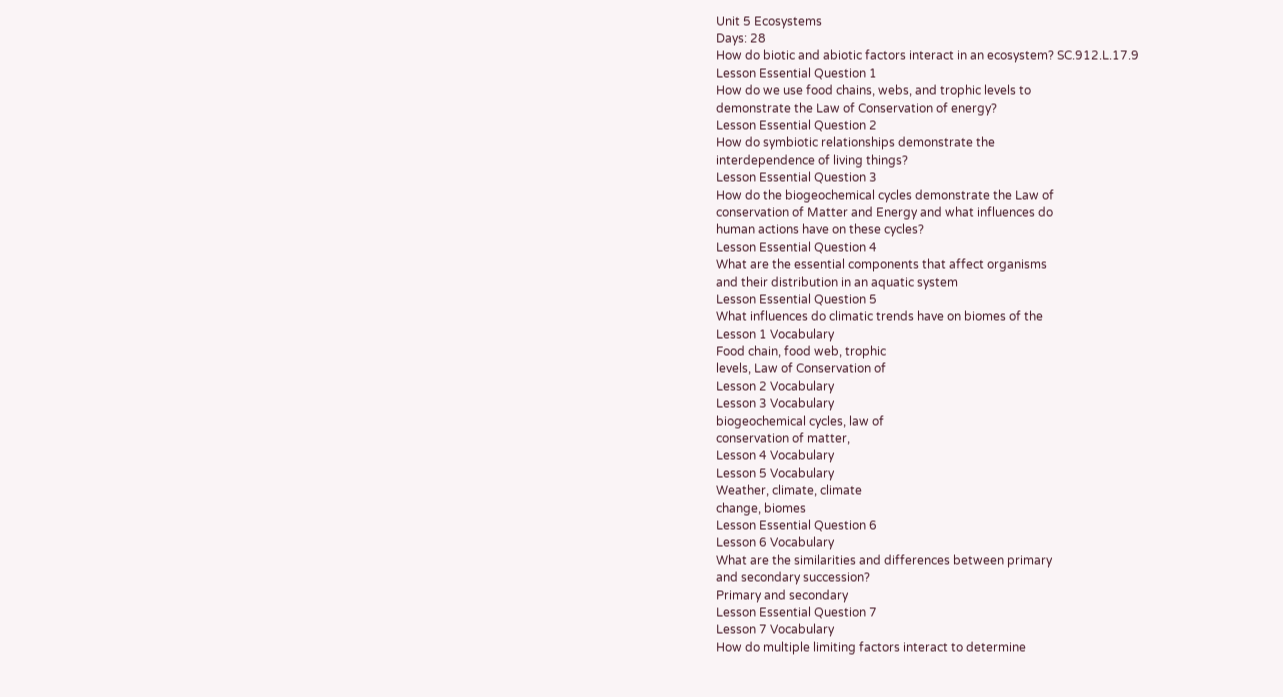Unit 5 Ecosystems
Days: 28
How do biotic and abiotic factors interact in an ecosystem? SC.912.L.17.9
Lesson Essential Question 1
How do we use food chains, webs, and trophic levels to
demonstrate the Law of Conservation of energy?
Lesson Essential Question 2
How do symbiotic relationships demonstrate the
interdependence of living things?
Lesson Essential Question 3
How do the biogeochemical cycles demonstrate the Law of
conservation of Matter and Energy and what influences do
human actions have on these cycles?
Lesson Essential Question 4
What are the essential components that affect organisms
and their distribution in an aquatic system
Lesson Essential Question 5
What influences do climatic trends have on biomes of the
Lesson 1 Vocabulary
Food chain, food web, trophic
levels, Law of Conservation of
Lesson 2 Vocabulary
Lesson 3 Vocabulary
biogeochemical cycles, law of
conservation of matter,
Lesson 4 Vocabulary
Lesson 5 Vocabulary
Weather, climate, climate
change, biomes
Lesson Essential Question 6
Lesson 6 Vocabulary
What are the similarities and differences between primary
and secondary succession?
Primary and secondary
Lesson Essential Question 7
Lesson 7 Vocabulary
How do multiple limiting factors interact to determine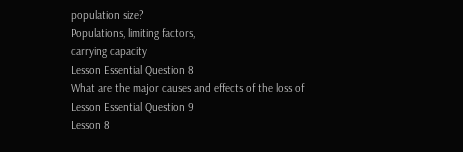population size?
Populations, limiting factors,
carrying capacity
Lesson Essential Question 8
What are the major causes and effects of the loss of
Lesson Essential Question 9
Lesson 8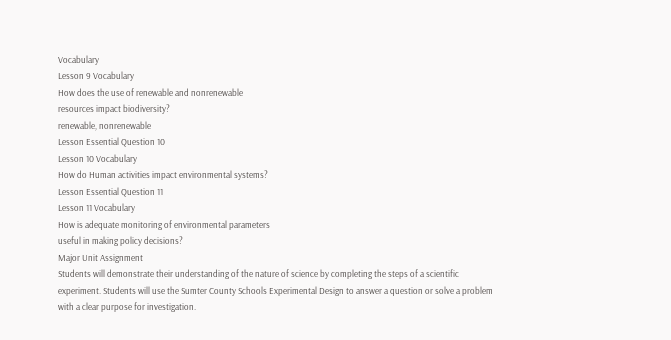Vocabulary
Lesson 9 Vocabulary
How does the use of renewable and nonrenewable
resources impact biodiversity?
renewable, nonrenewable
Lesson Essential Question 10
Lesson 10 Vocabulary
How do Human activities impact environmental systems?
Lesson Essential Question 11
Lesson 11 Vocabulary
How is adequate monitoring of environmental parameters
useful in making policy decisions?
Major Unit Assignment
Students will demonstrate their understanding of the nature of science by completing the steps of a scientific
experiment. Students will use the Sumter County Schools Experimental Design to answer a question or solve a problem
with a clear purpose for investigation.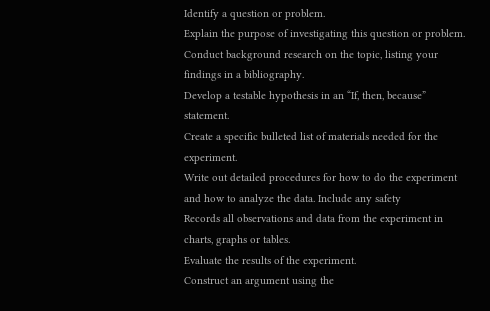Identify a question or problem.
Explain the purpose of investigating this question or problem.
Conduct background research on the topic, listing your findings in a bibliography.
Develop a testable hypothesis in an “If, then, because” statement.
Create a specific bulleted list of materials needed for the experiment.
Write out detailed procedures for how to do the experiment and how to analyze the data. Include any safety
Records all observations and data from the experiment in charts, graphs or tables.
Evaluate the results of the experiment.
Construct an argument using the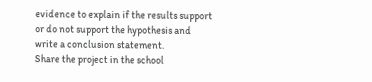evidence to explain if the results support or do not support the hypothesis and
write a conclusion statement.
Share the project in the school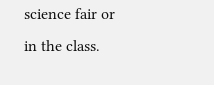science fair or in the class.